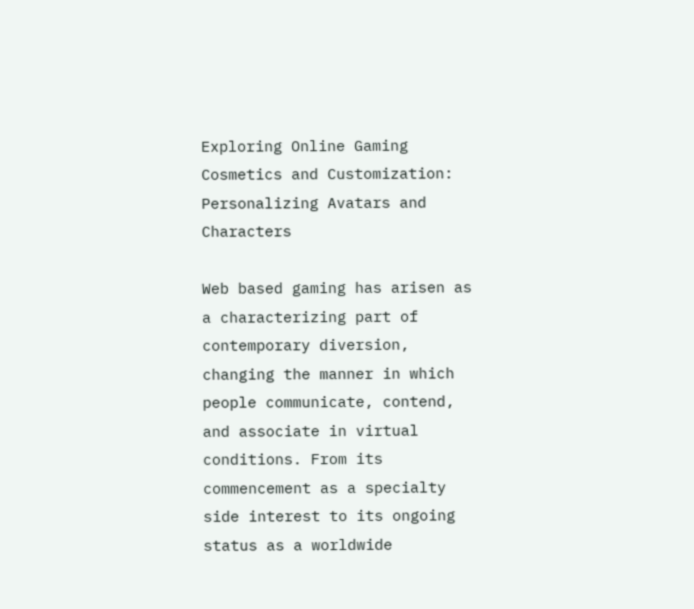Exploring Online Gaming Cosmetics and Customization: Personalizing Avatars and Characters

Web based gaming has arisen as a characterizing part of contemporary diversion, changing the manner in which people communicate, contend, and associate in virtual conditions. From its commencement as a specialty side interest to its ongoing status as a worldwide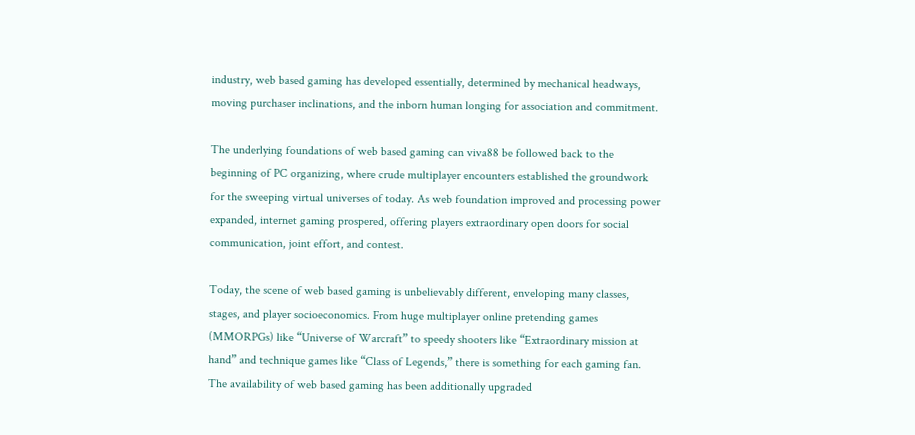industry, web based gaming has developed essentially, determined by mechanical headways, moving purchaser inclinations, and the inborn human longing for association and commitment.

The underlying foundations of web based gaming can viva88 be followed back to the beginning of PC organizing, where crude multiplayer encounters established the groundwork for the sweeping virtual universes of today. As web foundation improved and processing power expanded, internet gaming prospered, offering players extraordinary open doors for social communication, joint effort, and contest.

Today, the scene of web based gaming is unbelievably different, enveloping many classes, stages, and player socioeconomics. From huge multiplayer online pretending games (MMORPGs) like “Universe of Warcraft” to speedy shooters like “Extraordinary mission at hand” and technique games like “Class of Legends,” there is something for each gaming fan. The availability of web based gaming has been additionally upgraded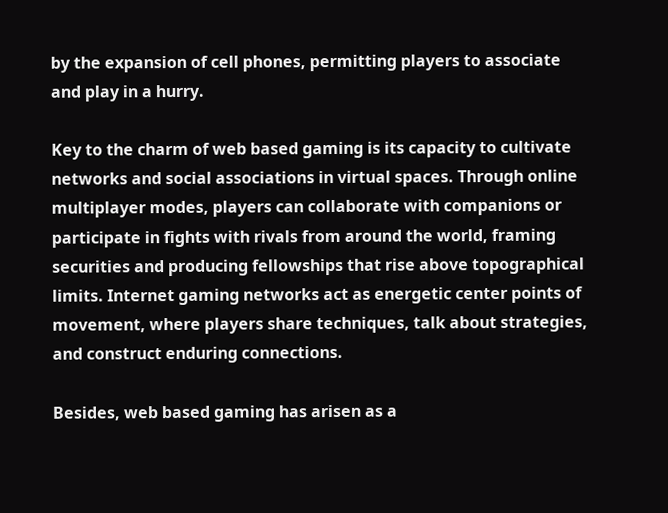by the expansion of cell phones, permitting players to associate and play in a hurry.

Key to the charm of web based gaming is its capacity to cultivate networks and social associations in virtual spaces. Through online multiplayer modes, players can collaborate with companions or participate in fights with rivals from around the world, framing securities and producing fellowships that rise above topographical limits. Internet gaming networks act as energetic center points of movement, where players share techniques, talk about strategies, and construct enduring connections.

Besides, web based gaming has arisen as a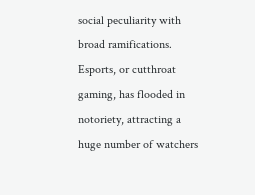social peculiarity with broad ramifications. Esports, or cutthroat gaming, has flooded in notoriety, attracting a huge number of watchers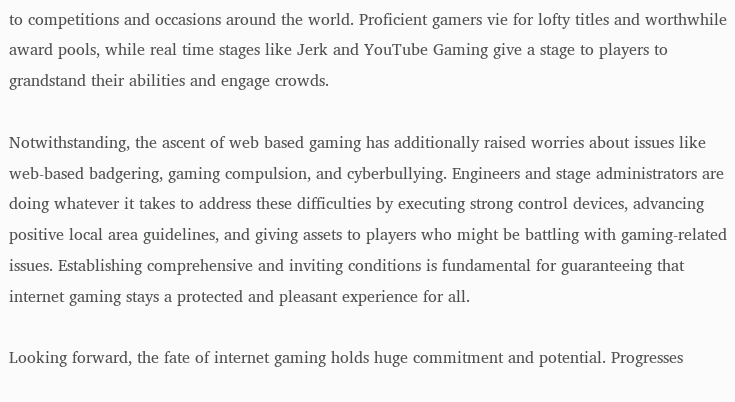to competitions and occasions around the world. Proficient gamers vie for lofty titles and worthwhile award pools, while real time stages like Jerk and YouTube Gaming give a stage to players to grandstand their abilities and engage crowds.

Notwithstanding, the ascent of web based gaming has additionally raised worries about issues like web-based badgering, gaming compulsion, and cyberbullying. Engineers and stage administrators are doing whatever it takes to address these difficulties by executing strong control devices, advancing positive local area guidelines, and giving assets to players who might be battling with gaming-related issues. Establishing comprehensive and inviting conditions is fundamental for guaranteeing that internet gaming stays a protected and pleasant experience for all.

Looking forward, the fate of internet gaming holds huge commitment and potential. Progresses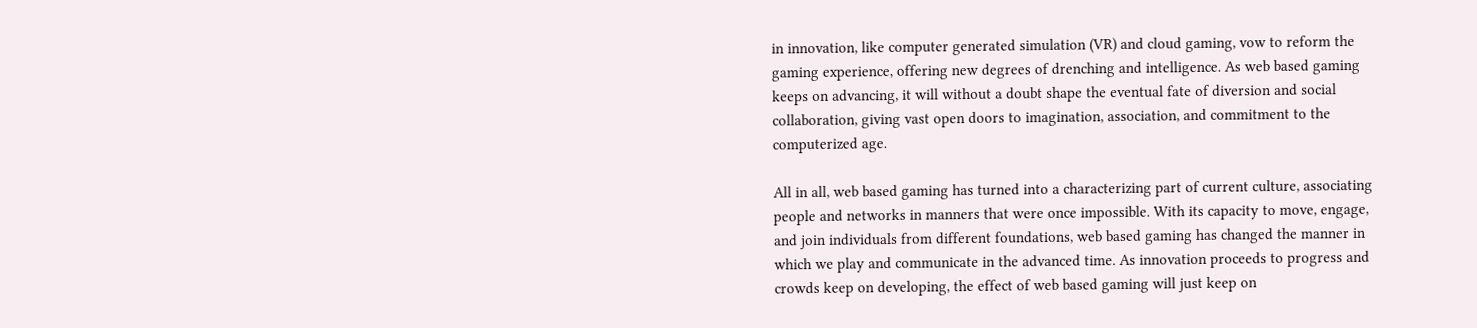in innovation, like computer generated simulation (VR) and cloud gaming, vow to reform the gaming experience, offering new degrees of drenching and intelligence. As web based gaming keeps on advancing, it will without a doubt shape the eventual fate of diversion and social collaboration, giving vast open doors to imagination, association, and commitment to the computerized age.

All in all, web based gaming has turned into a characterizing part of current culture, associating people and networks in manners that were once impossible. With its capacity to move, engage, and join individuals from different foundations, web based gaming has changed the manner in which we play and communicate in the advanced time. As innovation proceeds to progress and crowds keep on developing, the effect of web based gaming will just keep on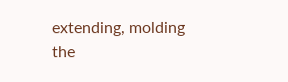extending, molding the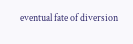eventual fate of diversion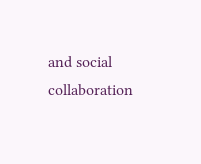and social collaboration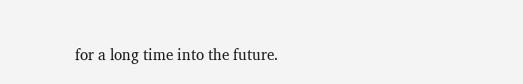for a long time into the future.